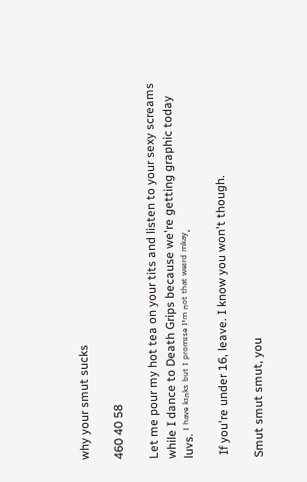why your smut sucks

460 40 58

Let me pour my hot tea on your tits and listen to your sexy screams while I dance to Death Grips because we're getting graphic today luvs. ᴵ ʰᵃᵛᵉ ᵏᶦⁿᵏˢ ᵇᵘᵗ ᴵ ᵖʳᵒᵐᶦˢᵉ ᴵ'ᵐ ⁿᵒᵗ ᵗʰᵃᵗ ʷᵉᶦʳᵈ ᵐᵏᵃʸ.

 If you're under 16, leave. I know you won't though.

Smut smut smut, you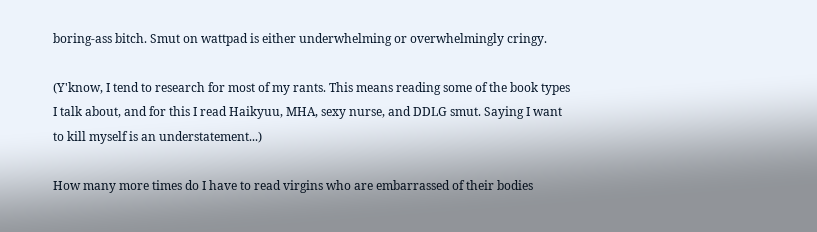boring-ass bitch. Smut on wattpad is either underwhelming or overwhelmingly cringy.

(Y'know, I tend to research for most of my rants. This means reading some of the book types I talk about, and for this I read Haikyuu, MHA, sexy nurse, and DDLG smut. Saying I want to kill myself is an understatement...)

How many more times do I have to read virgins who are embarrassed of their bodies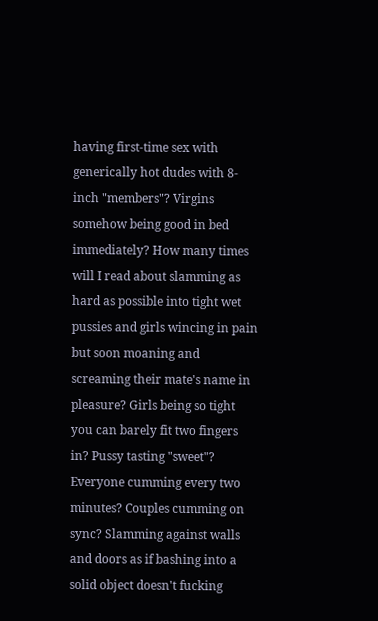having first-time sex with generically hot dudes with 8-inch "members"? Virgins somehow being good in bed immediately? How many times will I read about slamming as hard as possible into tight wet pussies and girls wincing in pain but soon moaning and screaming their mate's name in pleasure? Girls being so tight you can barely fit two fingers in? Pussy tasting "sweet"? Everyone cumming every two minutes? Couples cumming on sync? Slamming against walls and doors as if bashing into a solid object doesn't fucking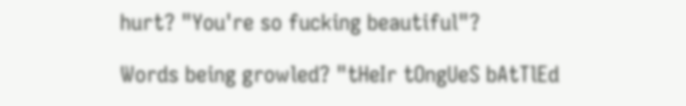hurt? "You're so fucking beautiful"?

Words being growled? "tHeIr tOngUeS bAtTlEd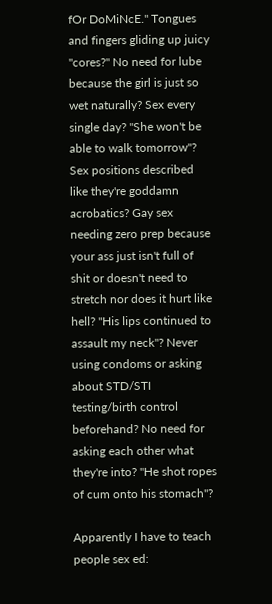fOr DoMiNcE." Tongues and fingers gliding up juicy "cores?" No need for lube because the girl is just so wet naturally? Sex every single day? "She won't be able to walk tomorrow"? Sex positions described like they're goddamn acrobatics? Gay sex needing zero prep because your ass just isn't full of shit or doesn't need to stretch nor does it hurt like hell? "His lips continued to assault my neck"? Never using condoms or asking about STD/STI testing/birth control beforehand? No need for asking each other what they're into? "He shot ropes of cum onto his stomach"?

Apparently I have to teach people sex ed: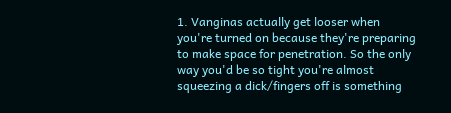1. Vanginas actually get looser when you're turned on because they're preparing to make space for penetration. So the only way you'd be so tight you're almost squeezing a dick/fingers off is something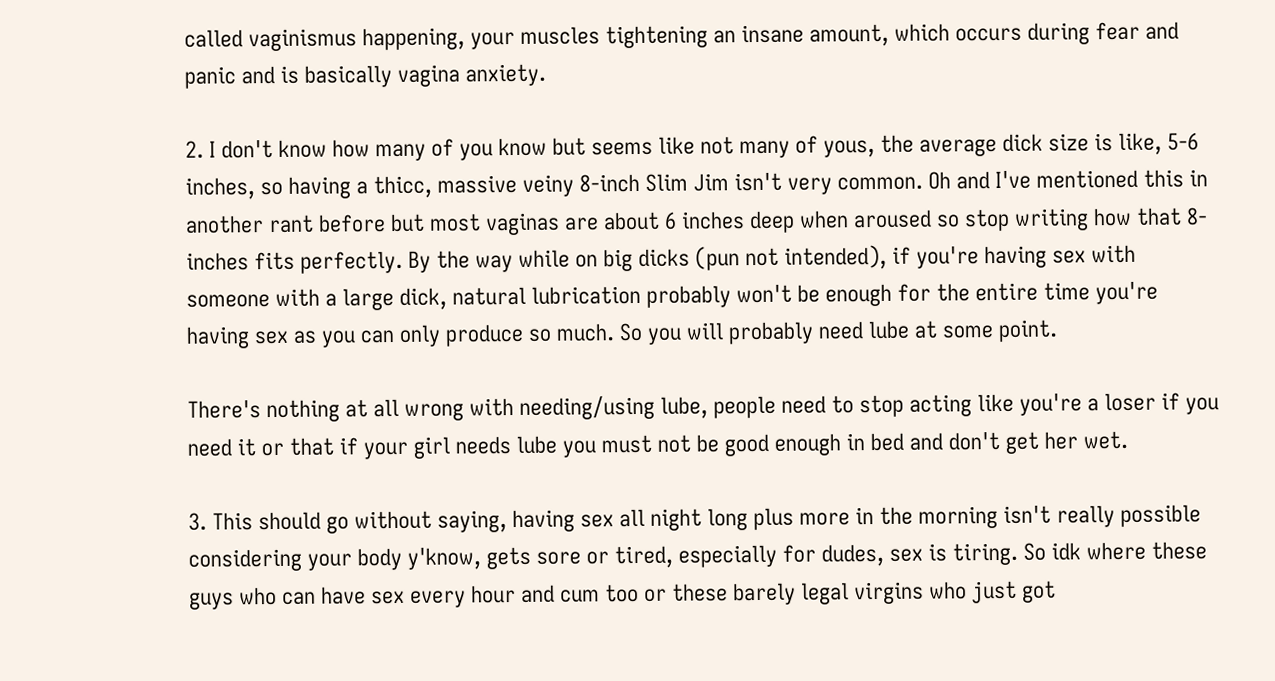called vaginismus happening, your muscles tightening an insane amount, which occurs during fear and panic and is basically vagina anxiety.

2. I don't know how many of you know but seems like not many of yous, the average dick size is like, 5-6 inches, so having a thicc, massive veiny 8-inch Slim Jim isn't very common. Oh and I've mentioned this in another rant before but most vaginas are about 6 inches deep when aroused so stop writing how that 8-inches fits perfectly. By the way while on big dicks (pun not intended), if you're having sex with someone with a large dick, natural lubrication probably won't be enough for the entire time you're having sex as you can only produce so much. So you will probably need lube at some point.

There's nothing at all wrong with needing/using lube, people need to stop acting like you're a loser if you need it or that if your girl needs lube you must not be good enough in bed and don't get her wet.

3. This should go without saying, having sex all night long plus more in the morning isn't really possible considering your body y'know, gets sore or tired, especially for dudes, sex is tiring. So idk where these guys who can have sex every hour and cum too or these barely legal virgins who just got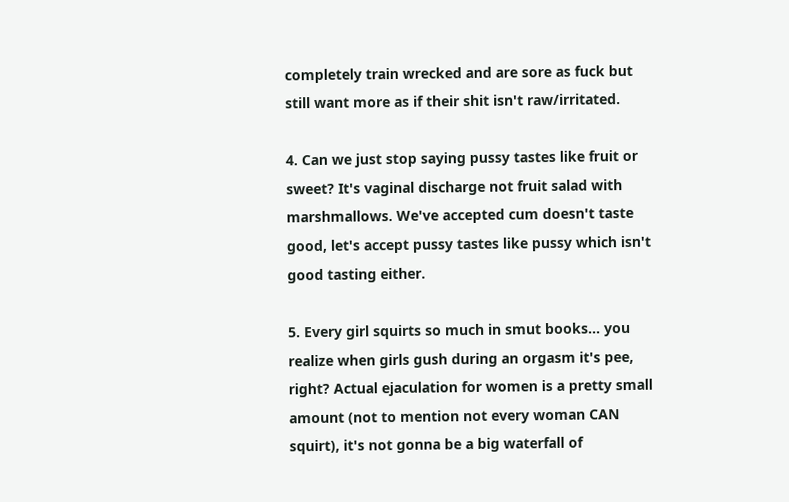completely train wrecked and are sore as fuck but still want more as if their shit isn't raw/irritated.

4. Can we just stop saying pussy tastes like fruit or sweet? It's vaginal discharge not fruit salad with marshmallows. We've accepted cum doesn't taste good, let's accept pussy tastes like pussy which isn't good tasting either.

5. Every girl squirts so much in smut books... you realize when girls gush during an orgasm it's pee, right? Actual ejaculation for women is a pretty small amount (not to mention not every woman CAN squirt), it's not gonna be a big waterfall of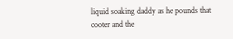liquid soaking daddy as he pounds that cooter and the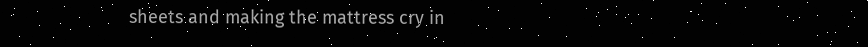sheets and making the mattress cry in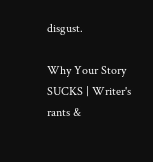disgust.

Why Your Story SUCKS | Writer's rants &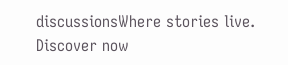discussionsWhere stories live. Discover now